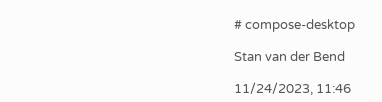# compose-desktop

Stan van der Bend

11/24/2023, 11:46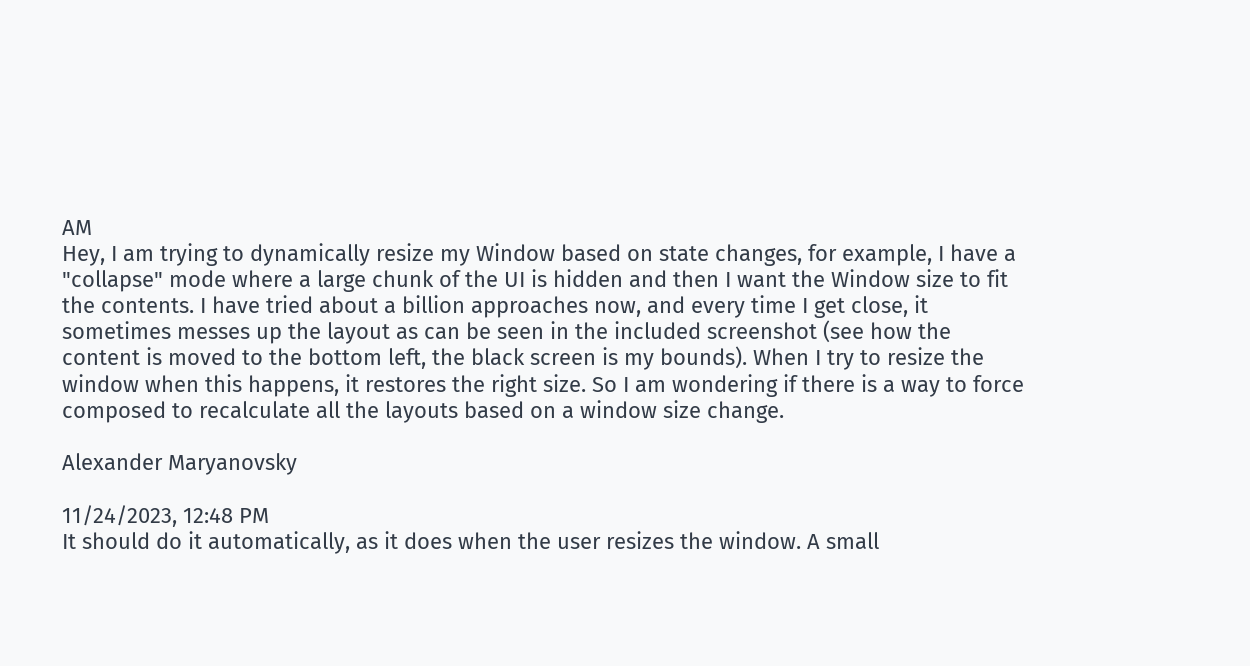AM
Hey, I am trying to dynamically resize my Window based on state changes, for example, I have a "collapse" mode where a large chunk of the UI is hidden and then I want the Window size to fit the contents. I have tried about a billion approaches now, and every time I get close, it sometimes messes up the layout as can be seen in the included screenshot (see how the content is moved to the bottom left, the black screen is my bounds). When I try to resize the window when this happens, it restores the right size. So I am wondering if there is a way to force composed to recalculate all the layouts based on a window size change.

Alexander Maryanovsky

11/24/2023, 12:48 PM
It should do it automatically, as it does when the user resizes the window. A small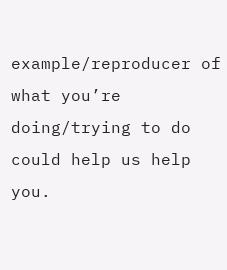example/reproducer of what you’re doing/trying to do could help us help you.